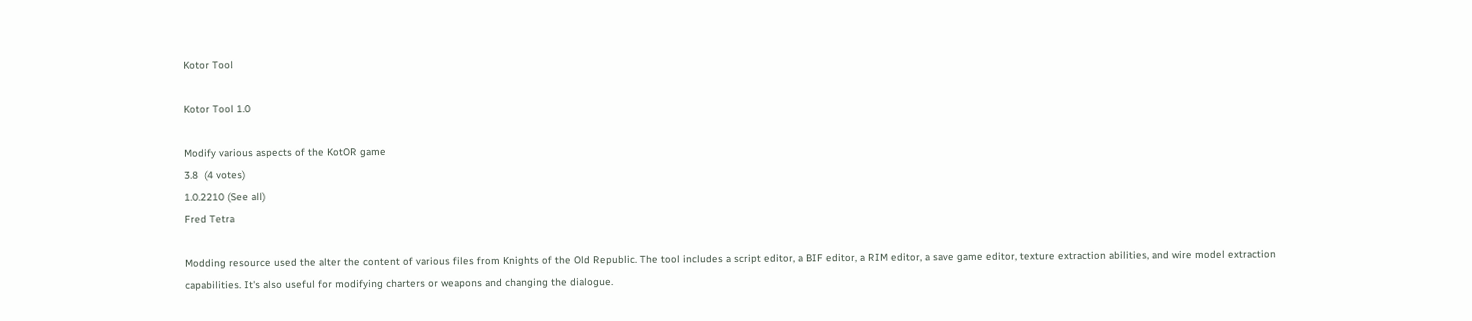Kotor Tool

Kotor Tool 1.0

Modify various aspects of the KotOR game
3.8  (4 votes)
1.0.2210 (See all)
Fred Tetra

Modding resource used the alter the content of various files from Knights of the Old Republic. The tool includes a script editor, a BIF editor, a RIM editor, a save game editor, texture extraction abilities, and wire model extraction capabilities. It's also useful for modifying charters or weapons and changing the dialogue.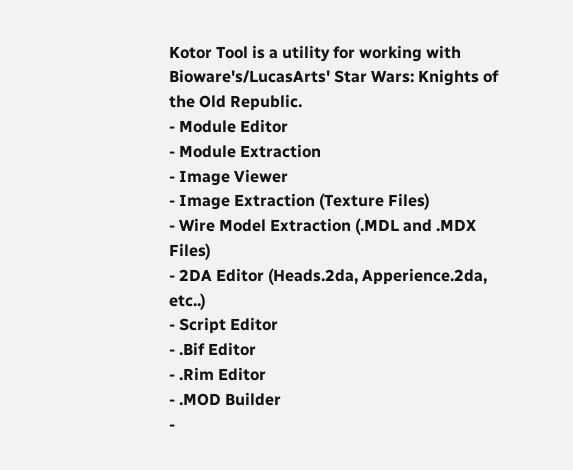Kotor Tool is a utility for working with Bioware's/LucasArts' Star Wars: Knights of the Old Republic.
- Module Editor
- Module Extraction
- Image Viewer
- Image Extraction (Texture Files)
- Wire Model Extraction (.MDL and .MDX Files)
- 2DA Editor (Heads.2da, Apperience.2da, etc..)
- Script Editor
- .Bif Editor
- .Rim Editor
- .MOD Builder
-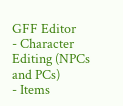GFF Editor
- Character Editing (NPCs and PCs)
- Items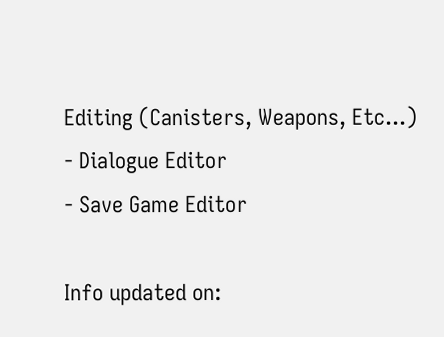Editing (Canisters, Weapons, Etc...)
- Dialogue Editor
- Save Game Editor

Info updated on: